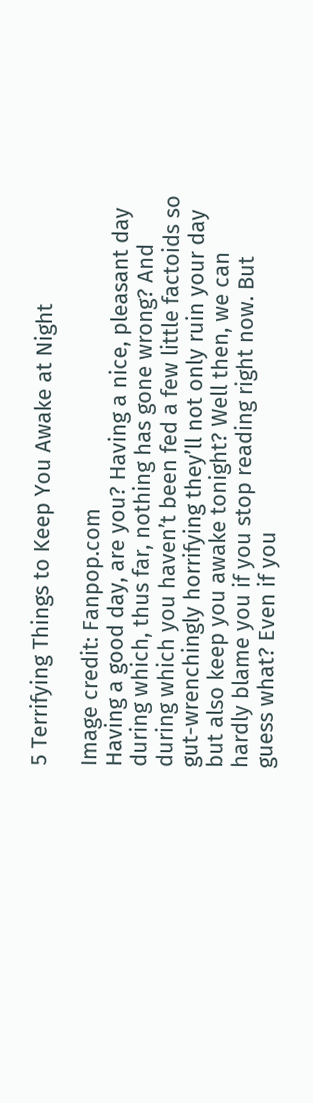5 Terrifying Things to Keep You Awake at Night

Image credit: Fanpop.com
Having a good day, are you? Having a nice, pleasant day during which, thus far, nothing has gone wrong? And during which you haven’t been fed a few little factoids so gut-wrenchingly horrifying they’ll not only ruin your day but also keep you awake tonight? Well then, we can hardly blame you if you stop reading right now. But guess what? Even if you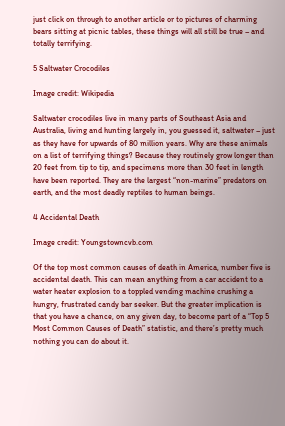just click on through to another article or to pictures of charming bears sitting at picnic tables, these things will all still be true – and totally terrifying.

5 Saltwater Crocodiles

Image credit: Wikipedia

Saltwater crocodiles live in many parts of Southeast Asia and Australia, living and hunting largely in, you guessed it, saltwater – just as they have for upwards of 80 million years. Why are these animals on a list of terrifying things? Because they routinely grow longer than 20 feet from tip to tip, and specimens more than 30 feet in length have been reported. They are the largest “non-marine” predators on earth, and the most deadly reptiles to human beings.

4 Accidental Death

Image credit: Youngstowncvb.com

Of the top most common causes of death in America, number five is accidental death. This can mean anything from a car accident to a water heater explosion to a toppled vending machine crushing a hungry, frustrated candy bar seeker. But the greater implication is that you have a chance, on any given day, to become part of a “Top 5 Most Common Causes of Death” statistic, and there’s pretty much nothing you can do about it.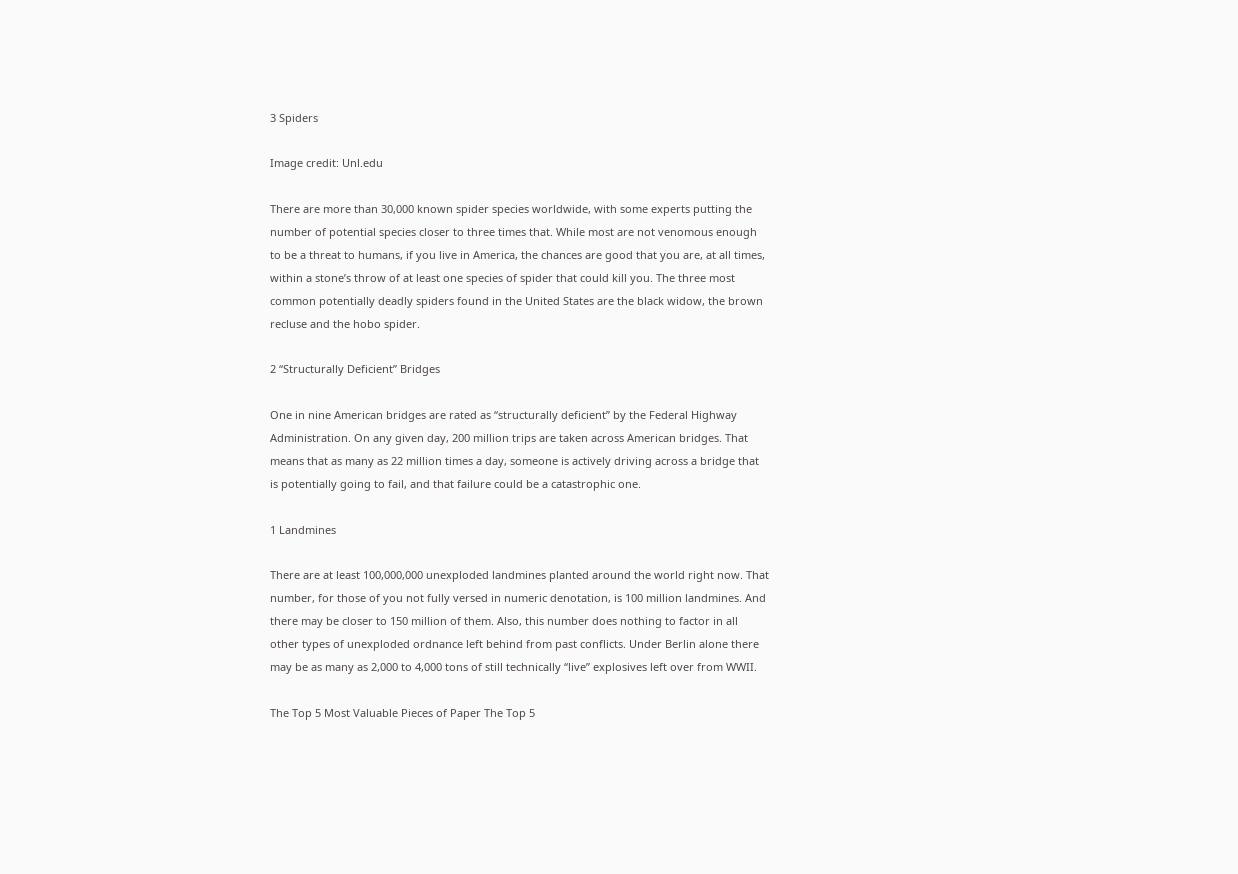3 Spiders

Image credit: Unl.edu

There are more than 30,000 known spider species worldwide, with some experts putting the number of potential species closer to three times that. While most are not venomous enough to be a threat to humans, if you live in America, the chances are good that you are, at all times, within a stone’s throw of at least one species of spider that could kill you. The three most common potentially deadly spiders found in the United States are the black widow, the brown recluse and the hobo spider.

2 “Structurally Deficient” Bridges

One in nine American bridges are rated as “structurally deficient” by the Federal Highway Administration. On any given day, 200 million trips are taken across American bridges. That means that as many as 22 million times a day, someone is actively driving across a bridge that is potentially going to fail, and that failure could be a catastrophic one.

1 Landmines

There are at least 100,000,000 unexploded landmines planted around the world right now. That number, for those of you not fully versed in numeric denotation, is 100 million landmines. And there may be closer to 150 million of them. Also, this number does nothing to factor in all other types of unexploded ordnance left behind from past conflicts. Under Berlin alone there may be as many as 2,000 to 4,000 tons of still technically “live” explosives left over from WWII.

The Top 5 Most Valuable Pieces of Paper The Top 5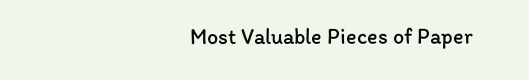Most Valuable Pieces of Paper